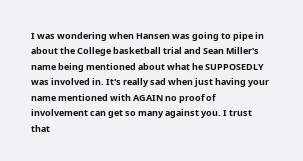I was wondering when Hansen was going to pipe in about the College basketball trial and Sean Miller's name being mentioned about what he SUPPOSEDLY was involved in. It's really sad when just having your name mentioned with AGAIN no proof of involvement can get so many against you. I trust that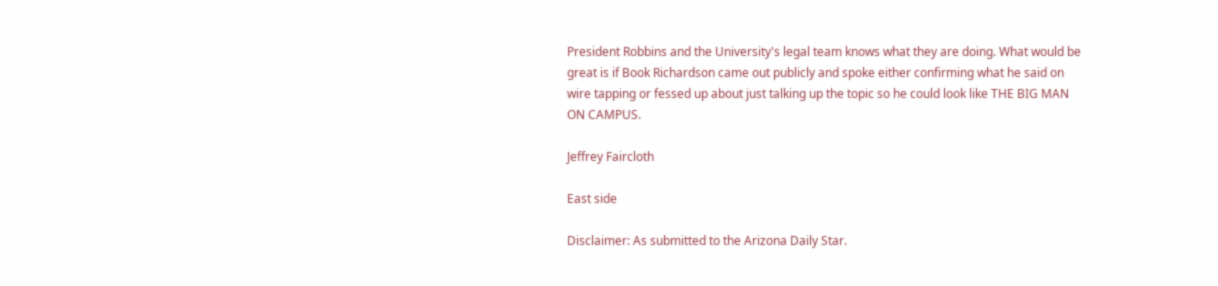President Robbins and the University's legal team knows what they are doing. What would be great is if Book Richardson came out publicly and spoke either confirming what he said on wire tapping or fessed up about just talking up the topic so he could look like THE BIG MAN ON CAMPUS.

Jeffrey Faircloth

East side

Disclaimer: As submitted to the Arizona Daily Star.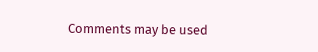Comments may be used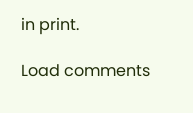in print.

Load comments